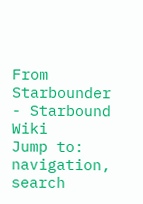From Starbounder - Starbound Wiki
Jump to: navigation, search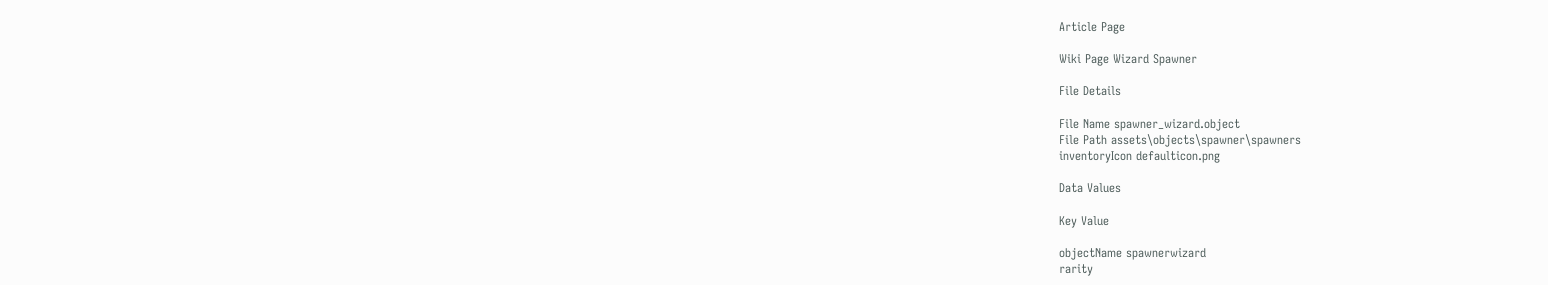Article Page

Wiki Page Wizard Spawner

File Details

File Name spawner_wizard.object
File Path assets\objects\spawner\spawners
inventoryIcon defaulticon.png

Data Values

Key Value

objectName spawnerwizard
rarity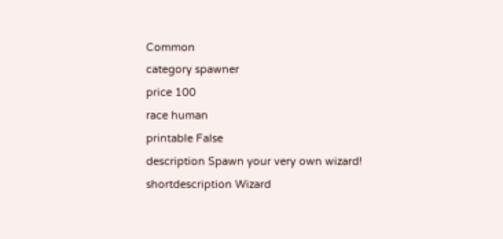Common
category spawner
price 100
race human
printable False
description Spawn your very own wizard!
shortdescription Wizard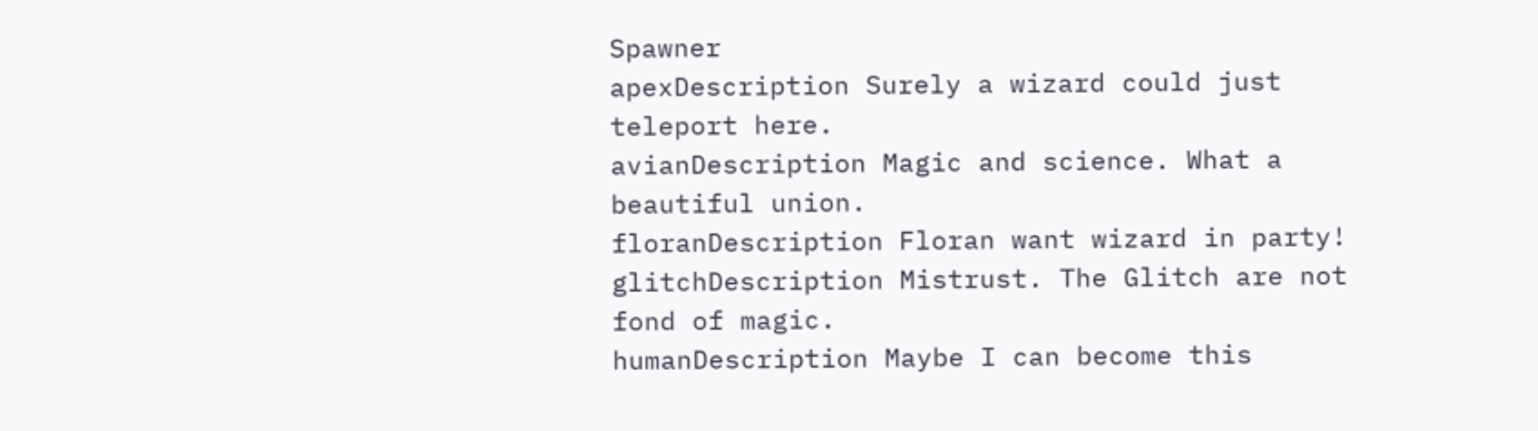Spawner
apexDescription Surely a wizard could just teleport here.
avianDescription Magic and science. What a beautiful union.
floranDescription Floran want wizard in party!
glitchDescription Mistrust. The Glitch are not fond of magic.
humanDescription Maybe I can become this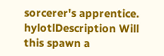sorcerer's apprentice.
hylotlDescription Will this spawn a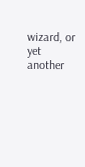wizard, or yet another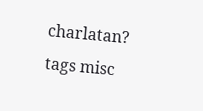charlatan?
tags misc